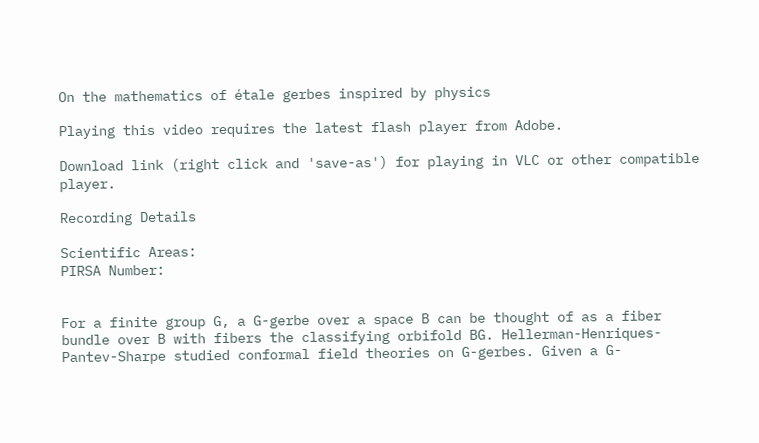On the mathematics of étale gerbes inspired by physics

Playing this video requires the latest flash player from Adobe.

Download link (right click and 'save-as') for playing in VLC or other compatible player.

Recording Details

Scientific Areas:
PIRSA Number:


For a finite group G, a G-gerbe over a space B can be thought of as a fiber bundle over B with fibers the classifying orbifold BG. Hellerman-Henriques-Pantev-Sharpe studied conformal field theories on G-gerbes. Given a G-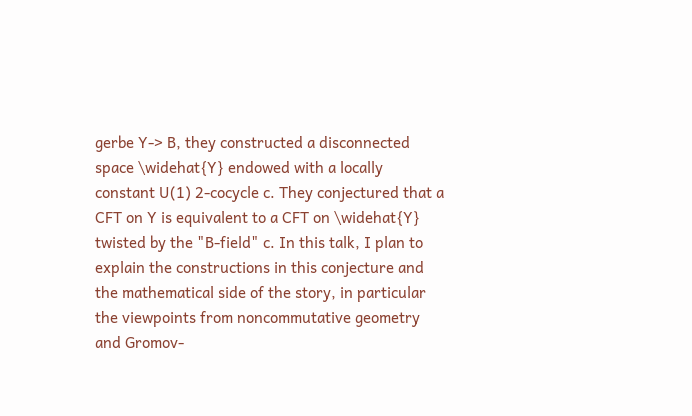gerbe Y-> B, they constructed a disconnected space \widehat{Y} endowed with a locally constant U(1) 2-cocycle c. They conjectured that a CFT on Y is equivalent to a CFT on \widehat{Y} twisted by the "B-field" c. In this talk, I plan to explain the constructions in this conjecture and the mathematical side of the story, in particular the viewpoints from noncommutative geometry and Gromov-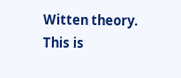Witten theory. This is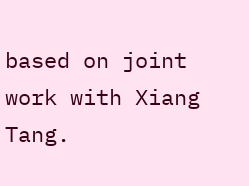based on joint work with Xiang Tang.